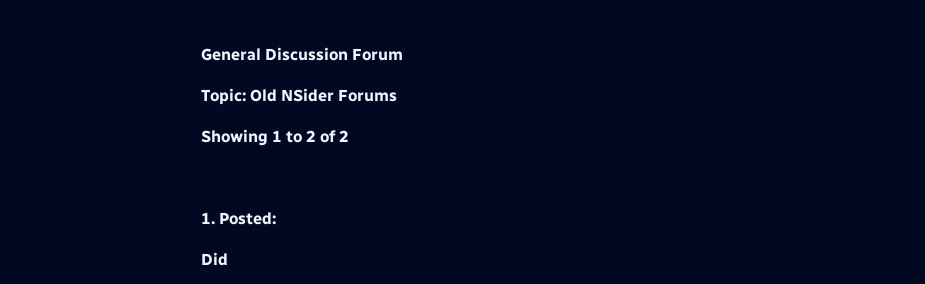General Discussion Forum

Topic: Old NSider Forums

Showing 1 to 2 of 2



1. Posted:

Did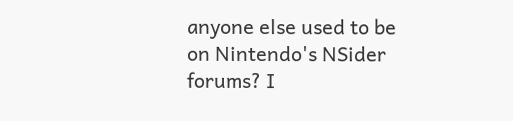anyone else used to be on Nintendo's NSider forums? I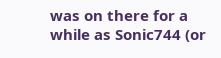was on there for a while as Sonic744 (or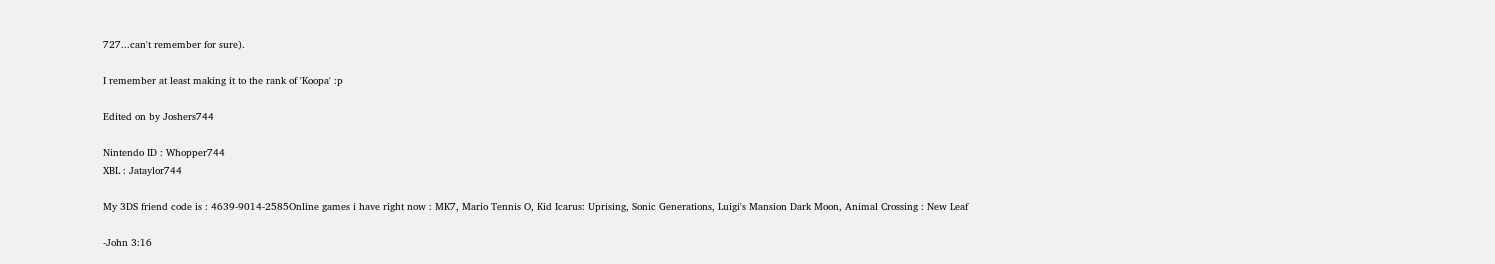727...can't remember for sure).

I remember at least making it to the rank of 'Koopa' :p

Edited on by Joshers744

Nintendo ID : Whopper744
XBL : Jataylor744

My 3DS friend code is : 4639-9014-2585Online games i have right now : MK7, Mario Tennis O, Kid Icarus: Uprising, Sonic Generations, Luigi's Mansion Dark Moon, Animal Crossing : New Leaf

-John 3:16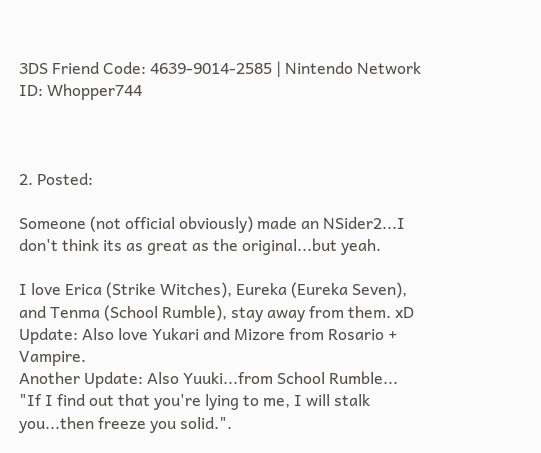3DS Friend Code: 4639-9014-2585 | Nintendo Network ID: Whopper744



2. Posted:

Someone (not official obviously) made an NSider2...I don't think its as great as the original...but yeah.

I love Erica (Strike Witches), Eureka (Eureka Seven), and Tenma (School Rumble), stay away from them. xD
Update: Also love Yukari and Mizore from Rosario + Vampire.
Another Update: Also Yuuki...from School Rumble...
"If I find out that you're lying to me, I will stalk you...then freeze you solid.".